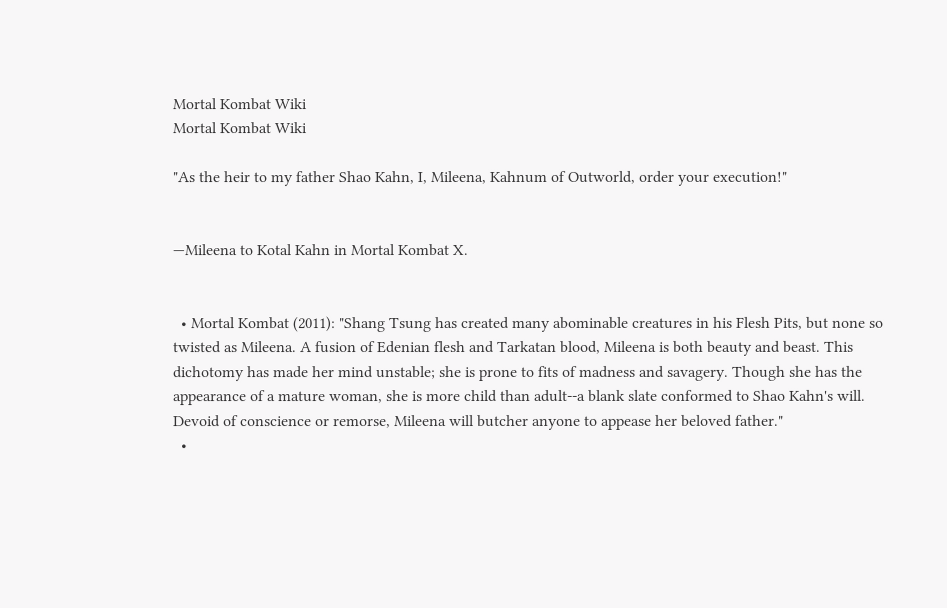Mortal Kombat Wiki
Mortal Kombat Wiki

"As the heir to my father Shao Kahn, I, Mileena, Kahnum of Outworld, order your execution!"


—Mileena to Kotal Kahn in Mortal Kombat X.


  • Mortal Kombat (2011): "Shang Tsung has created many abominable creatures in his Flesh Pits, but none so twisted as Mileena. A fusion of Edenian flesh and Tarkatan blood, Mileena is both beauty and beast. This dichotomy has made her mind unstable; she is prone to fits of madness and savagery. Though she has the appearance of a mature woman, she is more child than adult--a blank slate conformed to Shao Kahn's will. Devoid of conscience or remorse, Mileena will butcher anyone to appease her beloved father."
  •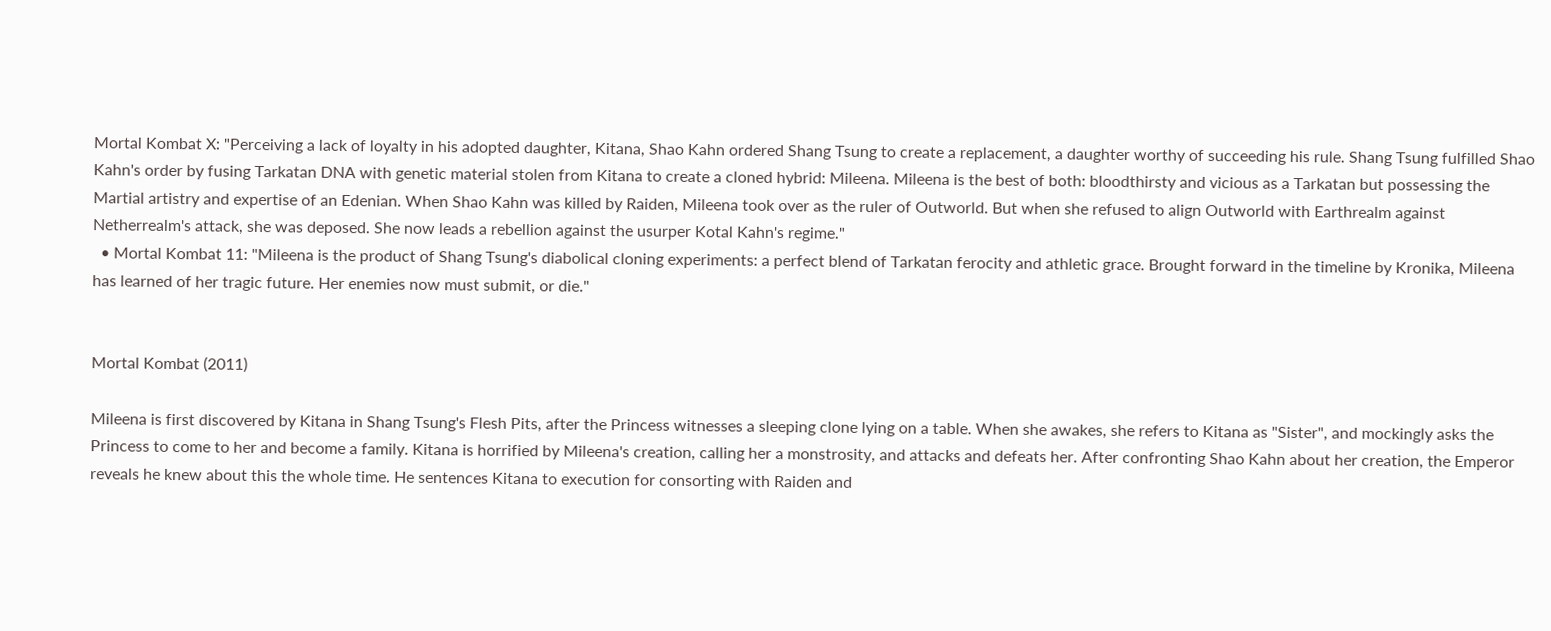Mortal Kombat X: "Perceiving a lack of loyalty in his adopted daughter, Kitana, Shao Kahn ordered Shang Tsung to create a replacement, a daughter worthy of succeeding his rule. Shang Tsung fulfilled Shao Kahn's order by fusing Tarkatan DNA with genetic material stolen from Kitana to create a cloned hybrid: Mileena. Mileena is the best of both: bloodthirsty and vicious as a Tarkatan but possessing the Martial artistry and expertise of an Edenian. When Shao Kahn was killed by Raiden, Mileena took over as the ruler of Outworld. But when she refused to align Outworld with Earthrealm against Netherrealm's attack, she was deposed. She now leads a rebellion against the usurper Kotal Kahn's regime."
  • Mortal Kombat 11: "Mileena is the product of Shang Tsung's diabolical cloning experiments: a perfect blend of Tarkatan ferocity and athletic grace. Brought forward in the timeline by Kronika, Mileena has learned of her tragic future. Her enemies now must submit, or die."


Mortal Kombat (2011)

Mileena is first discovered by Kitana in Shang Tsung's Flesh Pits, after the Princess witnesses a sleeping clone lying on a table. When she awakes, she refers to Kitana as "Sister", and mockingly asks the Princess to come to her and become a family. Kitana is horrified by Mileena's creation, calling her a monstrosity, and attacks and defeats her. After confronting Shao Kahn about her creation, the Emperor reveals he knew about this the whole time. He sentences Kitana to execution for consorting with Raiden and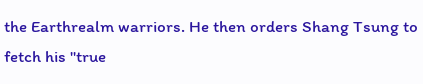the Earthrealm warriors. He then orders Shang Tsung to fetch his "true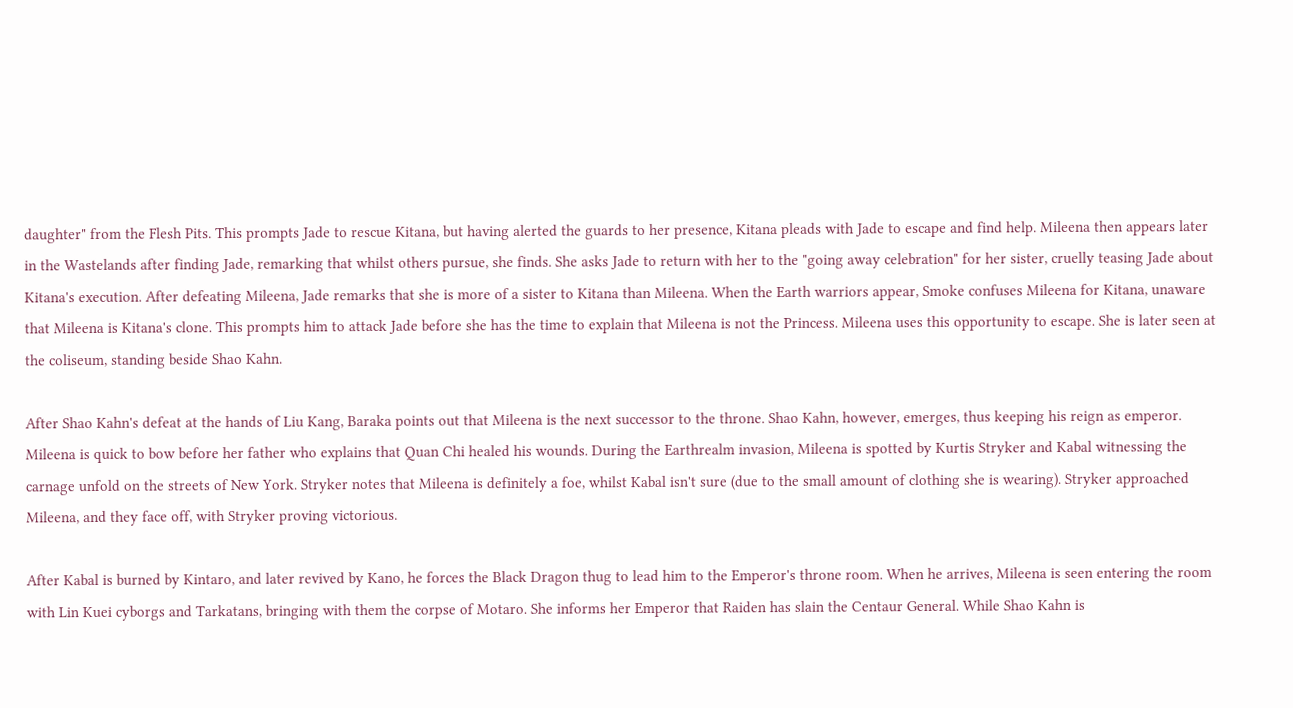daughter" from the Flesh Pits. This prompts Jade to rescue Kitana, but having alerted the guards to her presence, Kitana pleads with Jade to escape and find help. Mileena then appears later in the Wastelands after finding Jade, remarking that whilst others pursue, she finds. She asks Jade to return with her to the "going away celebration" for her sister, cruelly teasing Jade about Kitana's execution. After defeating Mileena, Jade remarks that she is more of a sister to Kitana than Mileena. When the Earth warriors appear, Smoke confuses Mileena for Kitana, unaware that Mileena is Kitana's clone. This prompts him to attack Jade before she has the time to explain that Mileena is not the Princess. Mileena uses this opportunity to escape. She is later seen at the coliseum, standing beside Shao Kahn.

After Shao Kahn's defeat at the hands of Liu Kang, Baraka points out that Mileena is the next successor to the throne. Shao Kahn, however, emerges, thus keeping his reign as emperor. Mileena is quick to bow before her father who explains that Quan Chi healed his wounds. During the Earthrealm invasion, Mileena is spotted by Kurtis Stryker and Kabal witnessing the carnage unfold on the streets of New York. Stryker notes that Mileena is definitely a foe, whilst Kabal isn't sure (due to the small amount of clothing she is wearing). Stryker approached Mileena, and they face off, with Stryker proving victorious.

After Kabal is burned by Kintaro, and later revived by Kano, he forces the Black Dragon thug to lead him to the Emperor's throne room. When he arrives, Mileena is seen entering the room with Lin Kuei cyborgs and Tarkatans, bringing with them the corpse of Motaro. She informs her Emperor that Raiden has slain the Centaur General. While Shao Kahn is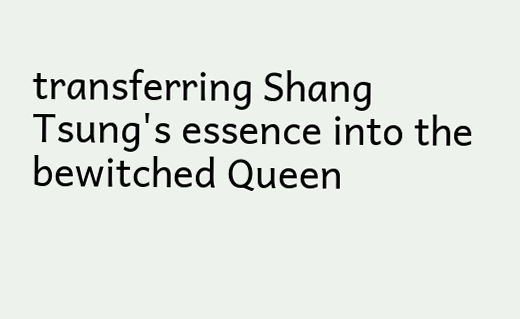transferring Shang Tsung's essence into the bewitched Queen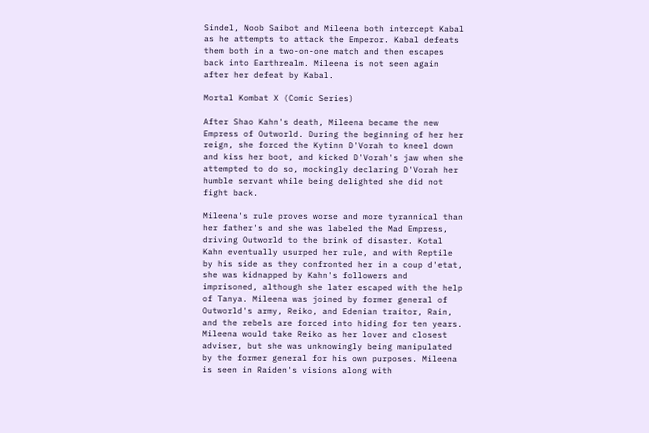Sindel, Noob Saibot and Mileena both intercept Kabal as he attempts to attack the Emperor. Kabal defeats them both in a two-on-one match and then escapes back into Earthrealm. Mileena is not seen again after her defeat by Kabal.

Mortal Kombat X (Comic Series)

After Shao Kahn's death, Mileena became the new Empress of Outworld. During the beginning of her her reign, she forced the Kytinn D'Vorah to kneel down and kiss her boot, and kicked D'Vorah's jaw when she attempted to do so, mockingly declaring D'Vorah her humble servant while being delighted she did not fight back.

Mileena's rule proves worse and more tyrannical than her father's and she was labeled the Mad Empress, driving Outworld to the brink of disaster. Kotal Kahn eventually usurped her rule, and with Reptile by his side as they confronted her in a coup d'etat, she was kidnapped by Kahn's followers and imprisoned, although she later escaped with the help of Tanya. Mileena was joined by former general of Outworld's army, Reiko, and Edenian traitor, Rain, and the rebels are forced into hiding for ten years. Mileena would take Reiko as her lover and closest adviser, but she was unknowingly being manipulated by the former general for his own purposes. Mileena is seen in Raiden's visions along with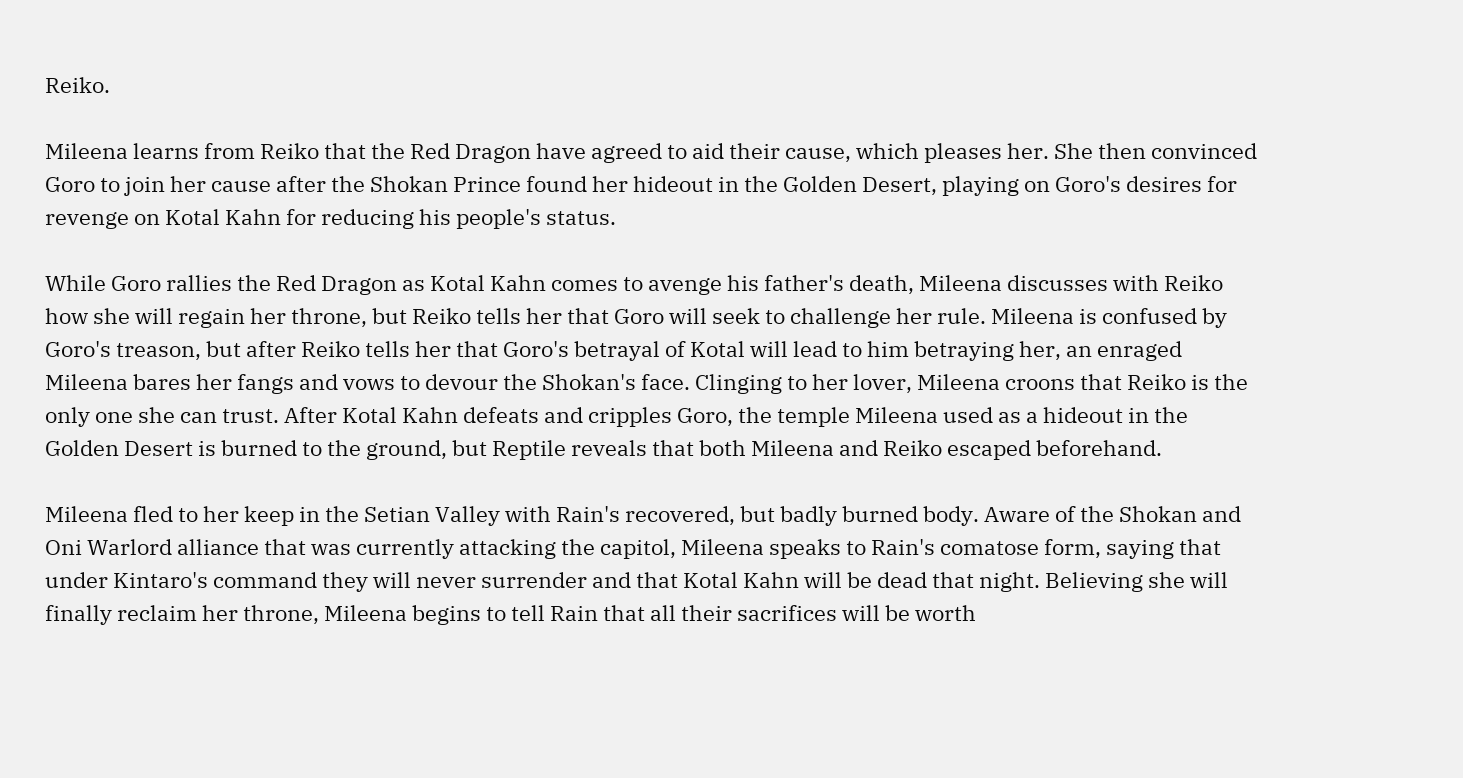Reiko.

Mileena learns from Reiko that the Red Dragon have agreed to aid their cause, which pleases her. She then convinced Goro to join her cause after the Shokan Prince found her hideout in the Golden Desert, playing on Goro's desires for revenge on Kotal Kahn for reducing his people's status.

While Goro rallies the Red Dragon as Kotal Kahn comes to avenge his father's death, Mileena discusses with Reiko how she will regain her throne, but Reiko tells her that Goro will seek to challenge her rule. Mileena is confused by Goro's treason, but after Reiko tells her that Goro's betrayal of Kotal will lead to him betraying her, an enraged Mileena bares her fangs and vows to devour the Shokan's face. Clinging to her lover, Mileena croons that Reiko is the only one she can trust. After Kotal Kahn defeats and cripples Goro, the temple Mileena used as a hideout in the Golden Desert is burned to the ground, but Reptile reveals that both Mileena and Reiko escaped beforehand.

Mileena fled to her keep in the Setian Valley with Rain's recovered, but badly burned body. Aware of the Shokan and Oni Warlord alliance that was currently attacking the capitol, Mileena speaks to Rain's comatose form, saying that under Kintaro's command they will never surrender and that Kotal Kahn will be dead that night. Believing she will finally reclaim her throne, Mileena begins to tell Rain that all their sacrifices will be worth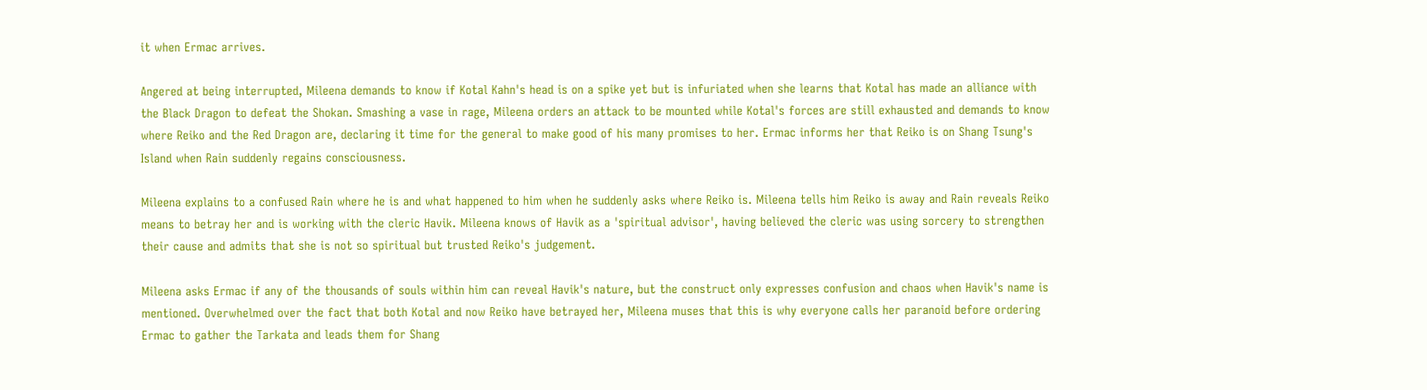it when Ermac arrives.

Angered at being interrupted, Mileena demands to know if Kotal Kahn's head is on a spike yet but is infuriated when she learns that Kotal has made an alliance with the Black Dragon to defeat the Shokan. Smashing a vase in rage, Mileena orders an attack to be mounted while Kotal's forces are still exhausted and demands to know where Reiko and the Red Dragon are, declaring it time for the general to make good of his many promises to her. Ermac informs her that Reiko is on Shang Tsung's Island when Rain suddenly regains consciousness.

Mileena explains to a confused Rain where he is and what happened to him when he suddenly asks where Reiko is. Mileena tells him Reiko is away and Rain reveals Reiko means to betray her and is working with the cleric Havik. Mileena knows of Havik as a 'spiritual advisor', having believed the cleric was using sorcery to strengthen their cause and admits that she is not so spiritual but trusted Reiko's judgement.

Mileena asks Ermac if any of the thousands of souls within him can reveal Havik's nature, but the construct only expresses confusion and chaos when Havik's name is mentioned. Overwhelmed over the fact that both Kotal and now Reiko have betrayed her, Mileena muses that this is why everyone calls her paranoid before ordering Ermac to gather the Tarkata and leads them for Shang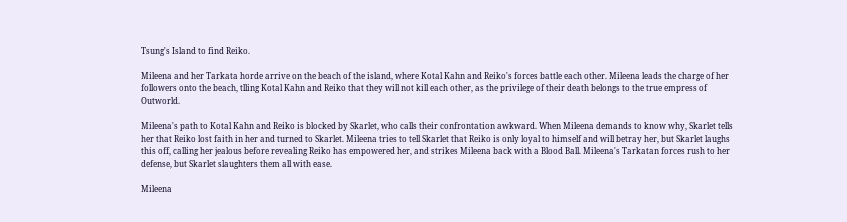Tsung's Island to find Reiko.

Mileena and her Tarkata horde arrive on the beach of the island, where Kotal Kahn and Reiko's forces battle each other. Mileena leads the charge of her followers onto the beach, tlling Kotal Kahn and Reiko that they will not kill each other, as the privilege of their death belongs to the true empress of Outworld.

Mileena's path to Kotal Kahn and Reiko is blocked by Skarlet, who calls their confrontation awkward. When Mileena demands to know why, Skarlet tells her that Reiko lost faith in her and turned to Skarlet. Mileena tries to tell Skarlet that Reiko is only loyal to himself and will betray her, but Skarlet laughs this off, calling her jealous before revealing Reiko has empowered her, and strikes Mileena back with a Blood Ball. Mileena's Tarkatan forces rush to her defense, but Skarlet slaughters them all with ease.

Mileena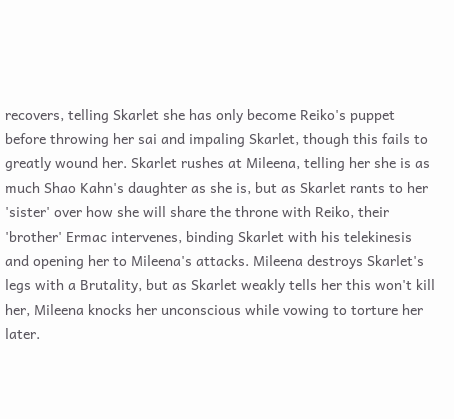recovers, telling Skarlet she has only become Reiko's puppet before throwing her sai and impaling Skarlet, though this fails to greatly wound her. Skarlet rushes at Mileena, telling her she is as much Shao Kahn's daughter as she is, but as Skarlet rants to her 'sister' over how she will share the throne with Reiko, their 'brother' Ermac intervenes, binding Skarlet with his telekinesis and opening her to Mileena's attacks. Mileena destroys Skarlet's legs with a Brutality, but as Skarlet weakly tells her this won't kill her, Mileena knocks her unconscious while vowing to torture her later.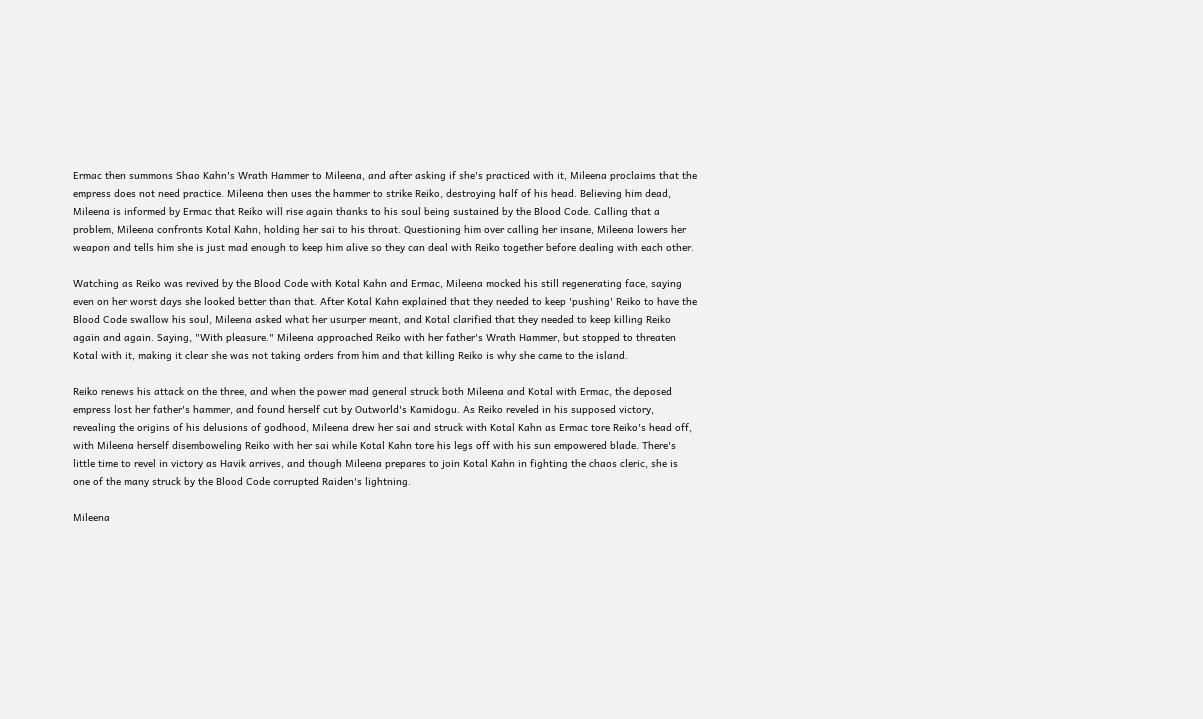Ermac then summons Shao Kahn's Wrath Hammer to Mileena, and after asking if she's practiced with it, Mileena proclaims that the empress does not need practice. Mileena then uses the hammer to strike Reiko, destroying half of his head. Believing him dead, Mileena is informed by Ermac that Reiko will rise again thanks to his soul being sustained by the Blood Code. Calling that a problem, Mileena confronts Kotal Kahn, holding her sai to his throat. Questioning him over calling her insane, Mileena lowers her weapon and tells him she is just mad enough to keep him alive so they can deal with Reiko together before dealing with each other.

Watching as Reiko was revived by the Blood Code with Kotal Kahn and Ermac, Mileena mocked his still regenerating face, saying even on her worst days she looked better than that. After Kotal Kahn explained that they needed to keep 'pushing' Reiko to have the Blood Code swallow his soul, Mileena asked what her usurper meant, and Kotal clarified that they needed to keep killing Reiko again and again. Saying, "With pleasure." Mileena approached Reiko with her father's Wrath Hammer, but stopped to threaten Kotal with it, making it clear she was not taking orders from him and that killing Reiko is why she came to the island.

Reiko renews his attack on the three, and when the power mad general struck both Mileena and Kotal with Ermac, the deposed empress lost her father's hammer, and found herself cut by Outworld's Kamidogu. As Reiko reveled in his supposed victory, revealing the origins of his delusions of godhood, Mileena drew her sai and struck with Kotal Kahn as Ermac tore Reiko's head off, with Mileena herself disemboweling Reiko with her sai while Kotal Kahn tore his legs off with his sun empowered blade. There's little time to revel in victory as Havik arrives, and though Mileena prepares to join Kotal Kahn in fighting the chaos cleric, she is one of the many struck by the Blood Code corrupted Raiden's lightning.

Mileena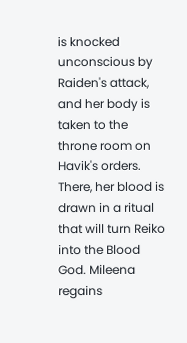is knocked unconscious by Raiden's attack, and her body is taken to the throne room on Havik's orders. There, her blood is drawn in a ritual that will turn Reiko into the Blood God. Mileena regains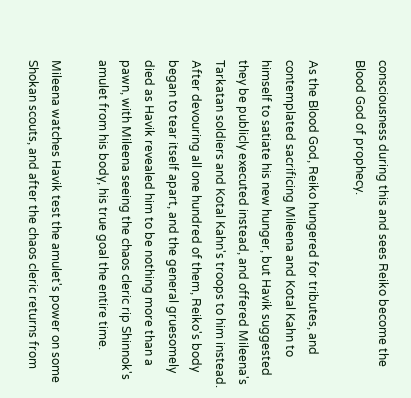consciousness during this and sees Reiko become the Blood God of prophecy.

As the Blood God, Reiko hungered for tributes, and contemplated sacrificing Mileena and Kotal Kahn to himself to satiate his new hunger, but Havik suggested they be publicly executed instead, and offered Mileena's Tarkatan soldiers and Kotal Kahn's troops to him instead. After devouring all one hundred of them, Reiko's body began to tear itself apart, and the general gruesomely died as Havik revealed him to be nothing more than a pawn, with Mileena seeing the chaos cleric rip Shinnok's amulet from his body, his true goal the entire time.

Mileena watches Havik test the amulet's power on some Shokan scouts, and after the chaos cleric returns from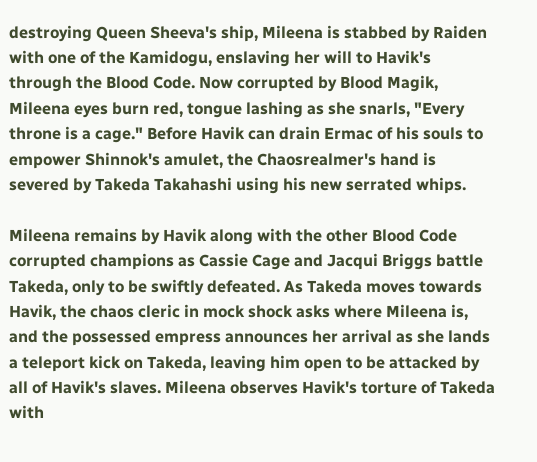destroying Queen Sheeva's ship, Mileena is stabbed by Raiden with one of the Kamidogu, enslaving her will to Havik's through the Blood Code. Now corrupted by Blood Magik, Mileena eyes burn red, tongue lashing as she snarls, "Every throne is a cage." Before Havik can drain Ermac of his souls to empower Shinnok's amulet, the Chaosrealmer's hand is severed by Takeda Takahashi using his new serrated whips.

Mileena remains by Havik along with the other Blood Code corrupted champions as Cassie Cage and Jacqui Briggs battle Takeda, only to be swiftly defeated. As Takeda moves towards Havik, the chaos cleric in mock shock asks where Mileena is, and the possessed empress announces her arrival as she lands a teleport kick on Takeda, leaving him open to be attacked by all of Havik's slaves. Mileena observes Havik's torture of Takeda with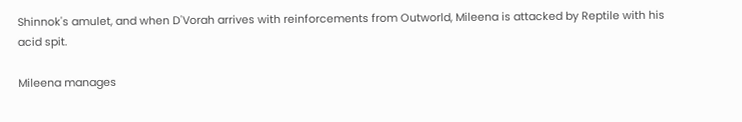Shinnok's amulet, and when D'Vorah arrives with reinforcements from Outworld, Mileena is attacked by Reptile with his acid spit.

Mileena manages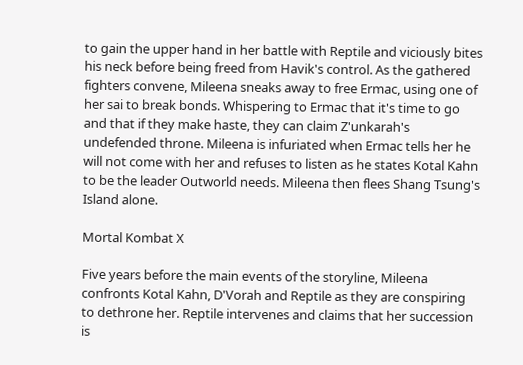to gain the upper hand in her battle with Reptile and viciously bites his neck before being freed from Havik's control. As the gathered fighters convene, Mileena sneaks away to free Ermac, using one of her sai to break bonds. Whispering to Ermac that it's time to go and that if they make haste, they can claim Z'unkarah's undefended throne. Mileena is infuriated when Ermac tells her he will not come with her and refuses to listen as he states Kotal Kahn to be the leader Outworld needs. Mileena then flees Shang Tsung's Island alone.

Mortal Kombat X

Five years before the main events of the storyline, Mileena confronts Kotal Kahn, D'Vorah and Reptile as they are conspiring to dethrone her. Reptile intervenes and claims that her succession is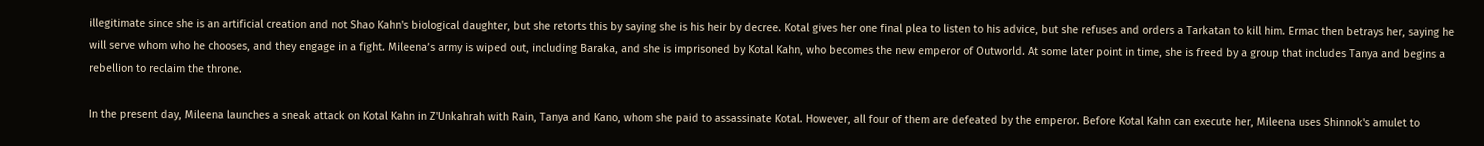illegitimate since she is an artificial creation and not Shao Kahn's biological daughter, but she retorts this by saying she is his heir by decree. Kotal gives her one final plea to listen to his advice, but she refuses and orders a Tarkatan to kill him. Ermac then betrays her, saying he will serve whom who he chooses, and they engage in a fight. Mileena’s army is wiped out, including Baraka, and she is imprisoned by Kotal Kahn, who becomes the new emperor of Outworld. At some later point in time, she is freed by a group that includes Tanya and begins a rebellion to reclaim the throne.

In the present day, Mileena launches a sneak attack on Kotal Kahn in Z'Unkahrah with Rain, Tanya and Kano, whom she paid to assassinate Kotal. However, all four of them are defeated by the emperor. Before Kotal Kahn can execute her, Mileena uses Shinnok's amulet to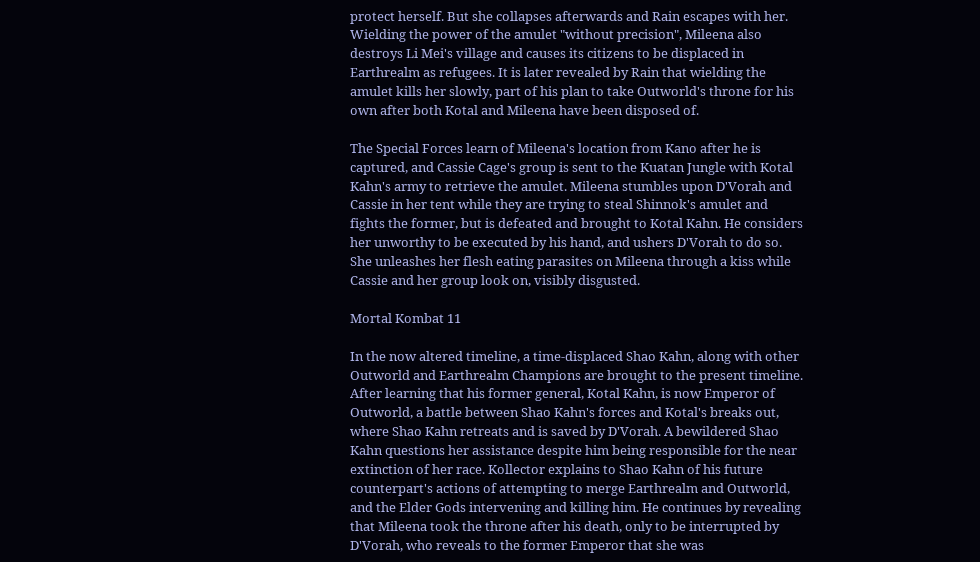protect herself. But she collapses afterwards and Rain escapes with her. Wielding the power of the amulet "without precision", Mileena also destroys Li Mei's village and causes its citizens to be displaced in Earthrealm as refugees. It is later revealed by Rain that wielding the amulet kills her slowly, part of his plan to take Outworld's throne for his own after both Kotal and Mileena have been disposed of.

The Special Forces learn of Mileena's location from Kano after he is captured, and Cassie Cage's group is sent to the Kuatan Jungle with Kotal Kahn's army to retrieve the amulet. Mileena stumbles upon D'Vorah and Cassie in her tent while they are trying to steal Shinnok's amulet and fights the former, but is defeated and brought to Kotal Kahn. He considers her unworthy to be executed by his hand, and ushers D'Vorah to do so. She unleashes her flesh eating parasites on Mileena through a kiss while Cassie and her group look on, visibly disgusted.

Mortal Kombat 11

In the now altered timeline, a time-displaced Shao Kahn, along with other Outworld and Earthrealm Champions are brought to the present timeline. After learning that his former general, Kotal Kahn, is now Emperor of Outworld, a battle between Shao Kahn's forces and Kotal's breaks out, where Shao Kahn retreats and is saved by D'Vorah. A bewildered Shao Kahn questions her assistance despite him being responsible for the near extinction of her race. Kollector explains to Shao Kahn of his future counterpart's actions of attempting to merge Earthrealm and Outworld, and the Elder Gods intervening and killing him. He continues by revealing that Mileena took the throne after his death, only to be interrupted by D'Vorah, who reveals to the former Emperor that she was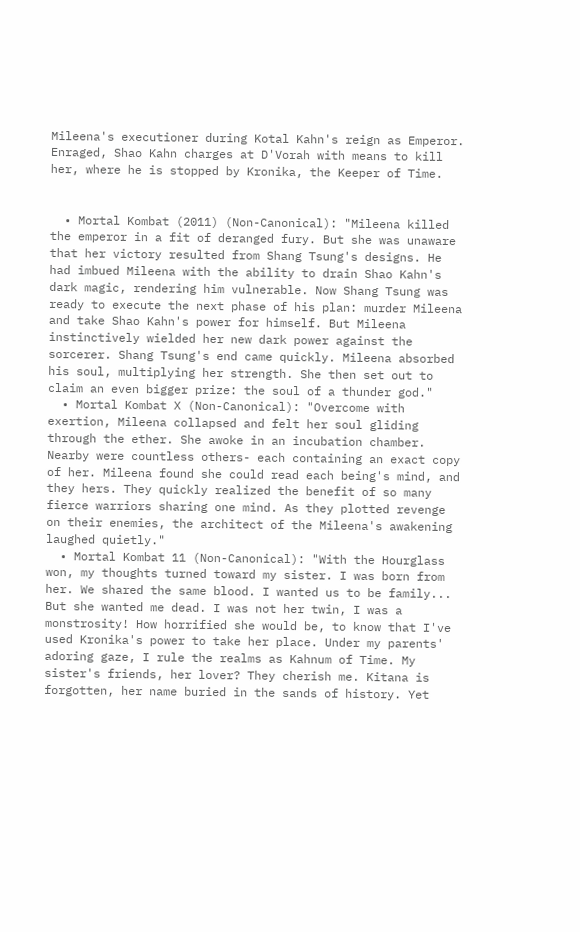Mileena's executioner during Kotal Kahn's reign as Emperor. Enraged, Shao Kahn charges at D'Vorah with means to kill her, where he is stopped by Kronika, the Keeper of Time.


  • Mortal Kombat (2011) (Non-Canonical): "Mileena killed the emperor in a fit of deranged fury. But she was unaware that her victory resulted from Shang Tsung's designs. He had imbued Mileena with the ability to drain Shao Kahn's dark magic, rendering him vulnerable. Now Shang Tsung was ready to execute the next phase of his plan: murder Mileena and take Shao Kahn's power for himself. But Mileena instinctively wielded her new dark power against the sorcerer. Shang Tsung's end came quickly. Mileena absorbed his soul, multiplying her strength. She then set out to claim an even bigger prize: the soul of a thunder god."
  • Mortal Kombat X (Non-Canonical): "Overcome with exertion, Mileena collapsed and felt her soul gliding through the ether. She awoke in an incubation chamber. Nearby were countless others- each containing an exact copy of her. Mileena found she could read each being's mind, and they hers. They quickly realized the benefit of so many fierce warriors sharing one mind. As they plotted revenge on their enemies, the architect of the Mileena's awakening laughed quietly."
  • Mortal Kombat 11 (Non-Canonical): "With the Hourglass won, my thoughts turned toward my sister. I was born from her. We shared the same blood. I wanted us to be family... But she wanted me dead. I was not her twin, I was a monstrosity! How horrified she would be, to know that I've used Kronika's power to take her place. Under my parents' adoring gaze, I rule the realms as Kahnum of Time. My sister's friends, her lover? They cherish me. Kitana is forgotten, her name buried in the sands of history. Yet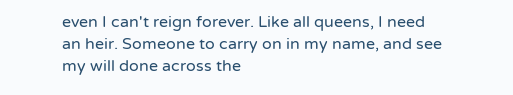even I can't reign forever. Like all queens, I need an heir. Someone to carry on in my name, and see my will done across the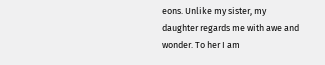eons. Unlike my sister, my daughter regards me with awe and wonder. To her I am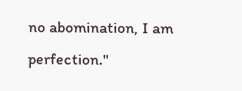no abomination, I am perfection."